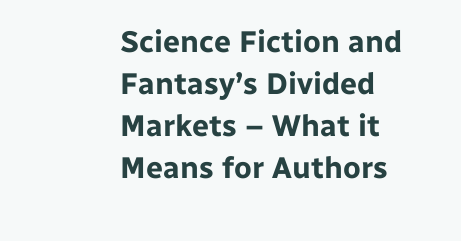Science Fiction and Fantasy’s Divided Markets – What it Means for Authors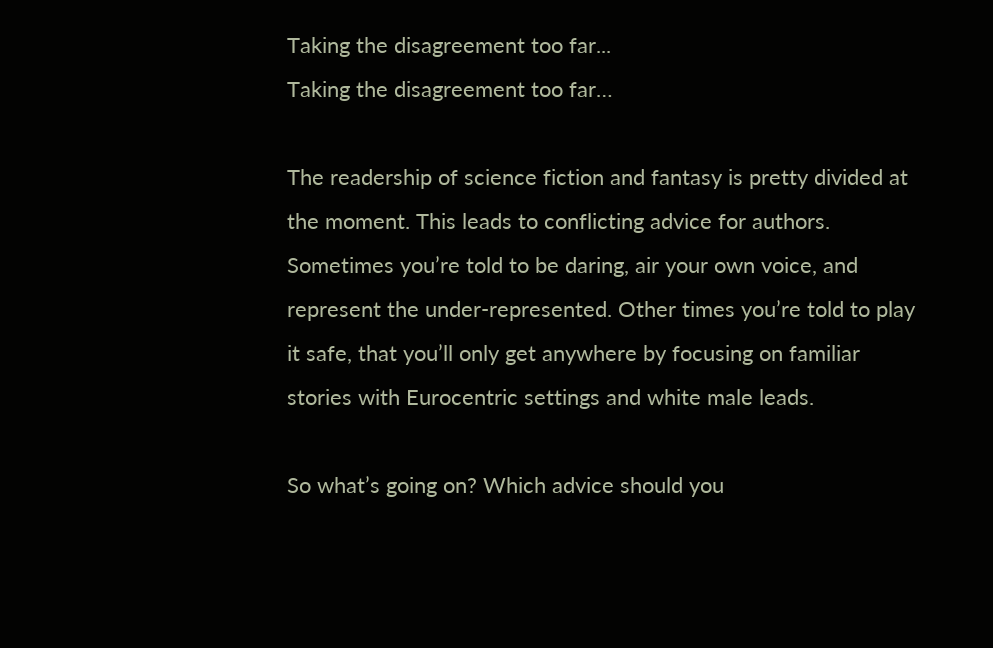Taking the disagreement too far...
Taking the disagreement too far…

The readership of science fiction and fantasy is pretty divided at the moment. This leads to conflicting advice for authors. Sometimes you’re told to be daring, air your own voice, and represent the under-represented. Other times you’re told to play it safe, that you’ll only get anywhere by focusing on familiar stories with Eurocentric settings and white male leads.

So what’s going on? Which advice should you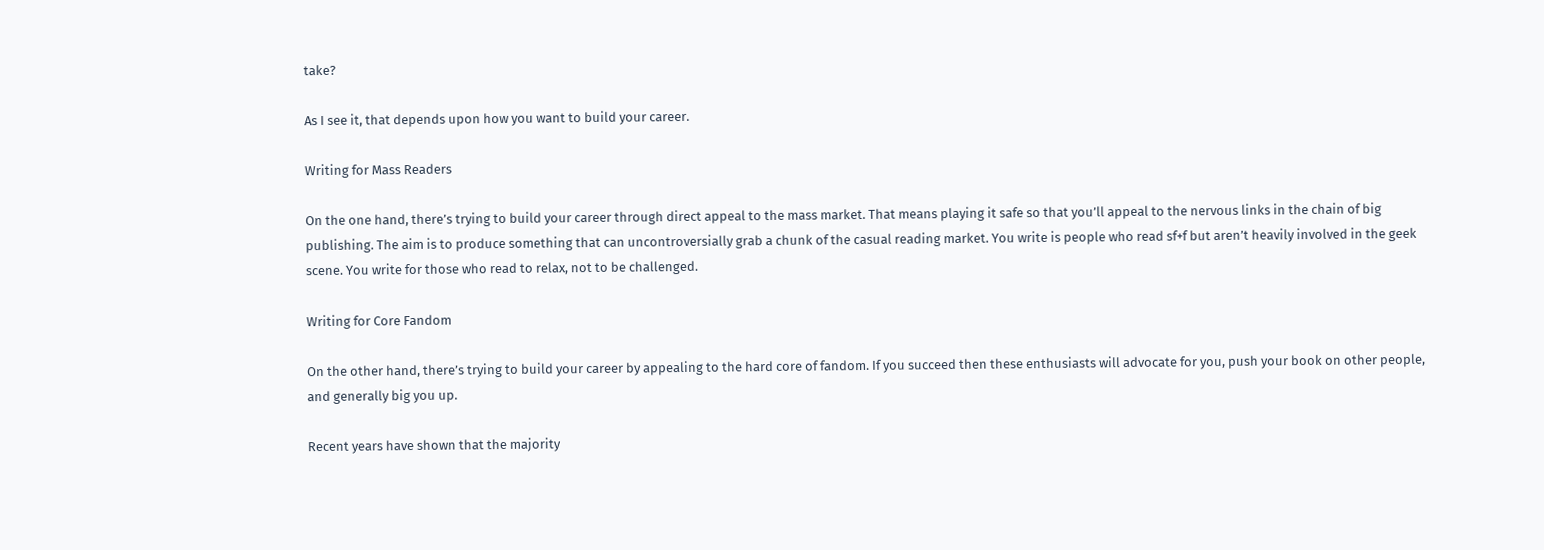take?

As I see it, that depends upon how you want to build your career.

Writing for Mass Readers

On the one hand, there’s trying to build your career through direct appeal to the mass market. That means playing it safe so that you’ll appeal to the nervous links in the chain of big publishing. The aim is to produce something that can uncontroversially grab a chunk of the casual reading market. You write is people who read sf+f but aren’t heavily involved in the geek scene. You write for those who read to relax, not to be challenged.

Writing for Core Fandom

On the other hand, there’s trying to build your career by appealing to the hard core of fandom. If you succeed then these enthusiasts will advocate for you, push your book on other people, and generally big you up.

Recent years have shown that the majority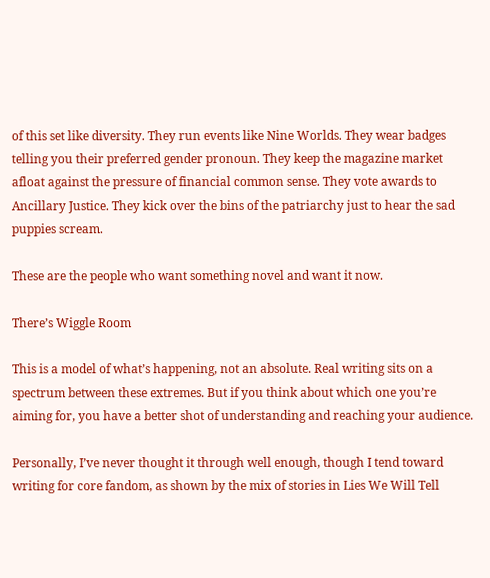of this set like diversity. They run events like Nine Worlds. They wear badges telling you their preferred gender pronoun. They keep the magazine market afloat against the pressure of financial common sense. They vote awards to Ancillary Justice. They kick over the bins of the patriarchy just to hear the sad puppies scream.

These are the people who want something novel and want it now.

There’s Wiggle Room

This is a model of what’s happening, not an absolute. Real writing sits on a spectrum between these extremes. But if you think about which one you’re aiming for, you have a better shot of understanding and reaching your audience.

Personally, I’ve never thought it through well enough, though I tend toward writing for core fandom, as shown by the mix of stories in Lies We Will Tell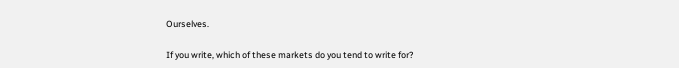Ourselves.

If you write, which of these markets do you tend to write for?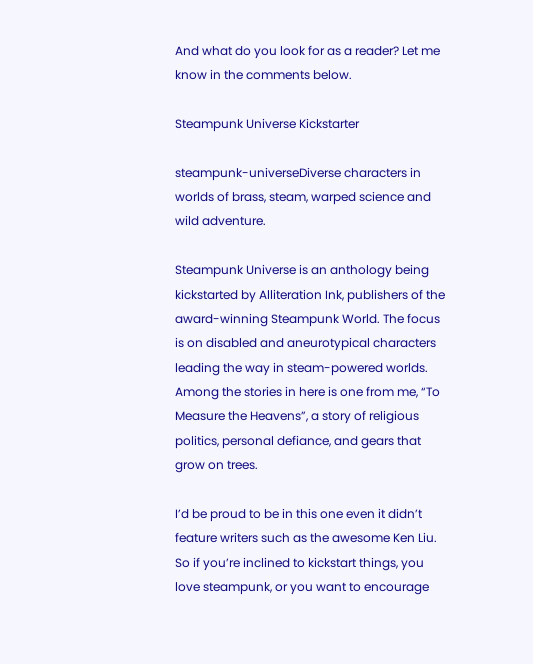And what do you look for as a reader? Let me know in the comments below.

Steampunk Universe Kickstarter

steampunk-universeDiverse characters in worlds of brass, steam, warped science and wild adventure.

Steampunk Universe is an anthology being kickstarted by Alliteration Ink, publishers of the award-winning Steampunk World. The focus is on disabled and aneurotypical characters leading the way in steam-powered worlds. Among the stories in here is one from me, “To Measure the Heavens”, a story of religious politics, personal defiance, and gears that grow on trees.

I’d be proud to be in this one even it didn’t feature writers such as the awesome Ken Liu. So if you’re inclined to kickstart things, you love steampunk, or you want to encourage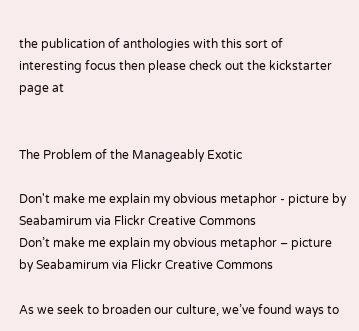the publication of anthologies with this sort of interesting focus then please check out the kickstarter page at


The Problem of the Manageably Exotic

Don't make me explain my obvious metaphor - picture by Seabamirum via Flickr Creative Commons
Don’t make me explain my obvious metaphor – picture by Seabamirum via Flickr Creative Commons

As we seek to broaden our culture, we’ve found ways to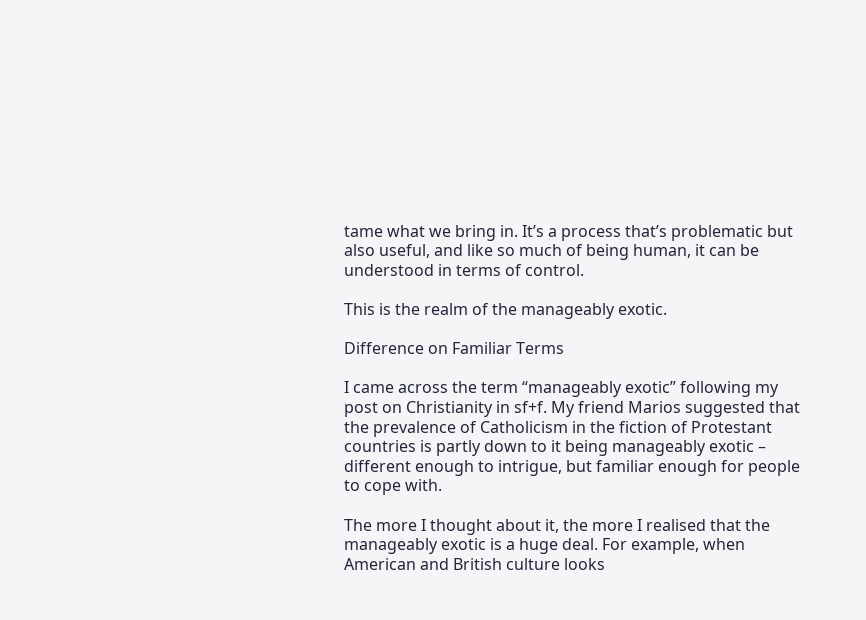tame what we bring in. It’s a process that’s problematic but also useful, and like so much of being human, it can be understood in terms of control.

This is the realm of the manageably exotic.

Difference on Familiar Terms

I came across the term “manageably exotic” following my post on Christianity in sf+f. My friend Marios suggested that the prevalence of Catholicism in the fiction of Protestant countries is partly down to it being manageably exotic – different enough to intrigue, but familiar enough for people to cope with.

The more I thought about it, the more I realised that the manageably exotic is a huge deal. For example, when American and British culture looks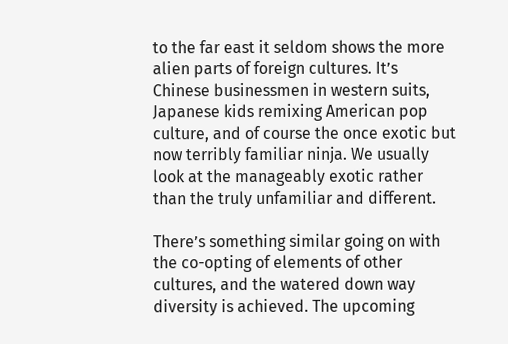to the far east it seldom shows the more alien parts of foreign cultures. It’s Chinese businessmen in western suits, Japanese kids remixing American pop culture, and of course the once exotic but now terribly familiar ninja. We usually look at the manageably exotic rather than the truly unfamiliar and different.

There’s something similar going on with the co-opting of elements of other cultures, and the watered down way diversity is achieved. The upcoming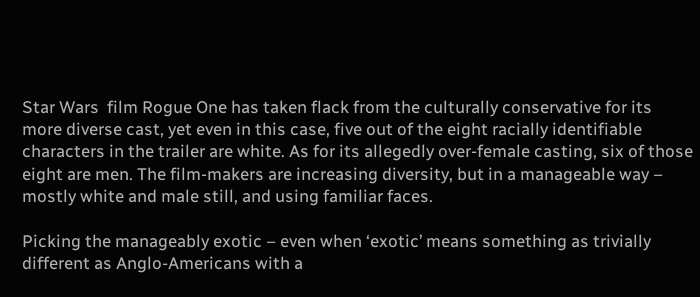Star Wars  film Rogue One has taken flack from the culturally conservative for its more diverse cast, yet even in this case, five out of the eight racially identifiable characters in the trailer are white. As for its allegedly over-female casting, six of those eight are men. The film-makers are increasing diversity, but in a manageable way – mostly white and male still, and using familiar faces.

Picking the manageably exotic – even when ‘exotic’ means something as trivially different as Anglo-Americans with a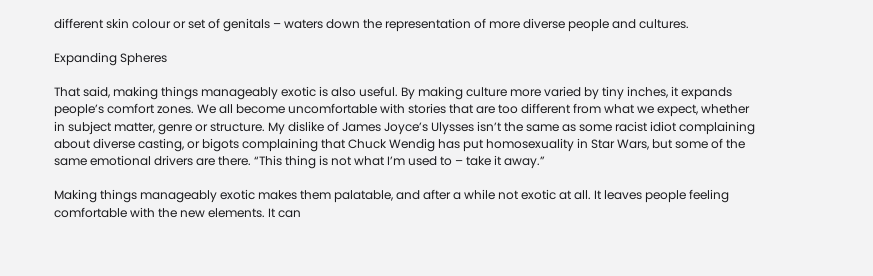different skin colour or set of genitals – waters down the representation of more diverse people and cultures.

Expanding Spheres

That said, making things manageably exotic is also useful. By making culture more varied by tiny inches, it expands people’s comfort zones. We all become uncomfortable with stories that are too different from what we expect, whether in subject matter, genre or structure. My dislike of James Joyce’s Ulysses isn’t the same as some racist idiot complaining about diverse casting, or bigots complaining that Chuck Wendig has put homosexuality in Star Wars, but some of the same emotional drivers are there. “This thing is not what I’m used to – take it away.”

Making things manageably exotic makes them palatable, and after a while not exotic at all. It leaves people feeling comfortable with the new elements. It can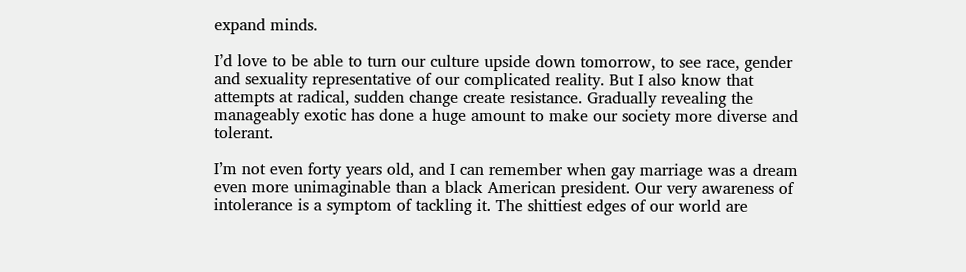expand minds.

I’d love to be able to turn our culture upside down tomorrow, to see race, gender and sexuality representative of our complicated reality. But I also know that attempts at radical, sudden change create resistance. Gradually revealing the manageably exotic has done a huge amount to make our society more diverse and tolerant.

I’m not even forty years old, and I can remember when gay marriage was a dream even more unimaginable than a black American president. Our very awareness of intolerance is a symptom of tackling it. The shittiest edges of our world are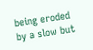being eroded by a slow but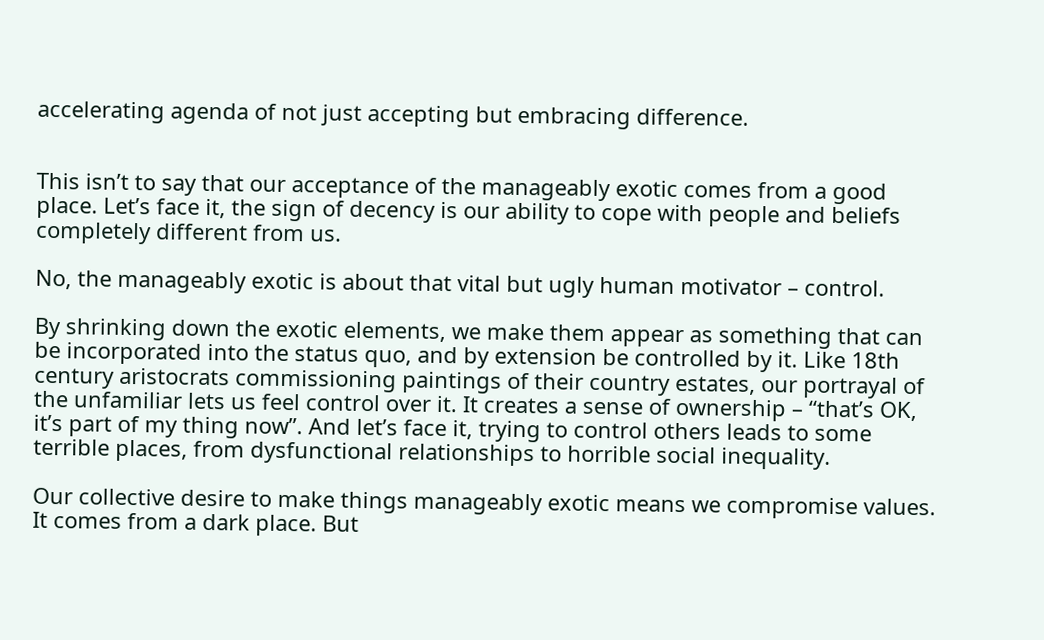accelerating agenda of not just accepting but embracing difference.


This isn’t to say that our acceptance of the manageably exotic comes from a good place. Let’s face it, the sign of decency is our ability to cope with people and beliefs completely different from us.

No, the manageably exotic is about that vital but ugly human motivator – control.

By shrinking down the exotic elements, we make them appear as something that can be incorporated into the status quo, and by extension be controlled by it. Like 18th century aristocrats commissioning paintings of their country estates, our portrayal of the unfamiliar lets us feel control over it. It creates a sense of ownership – “that’s OK, it’s part of my thing now”. And let’s face it, trying to control others leads to some terrible places, from dysfunctional relationships to horrible social inequality.

Our collective desire to make things manageably exotic means we compromise values. It comes from a dark place. But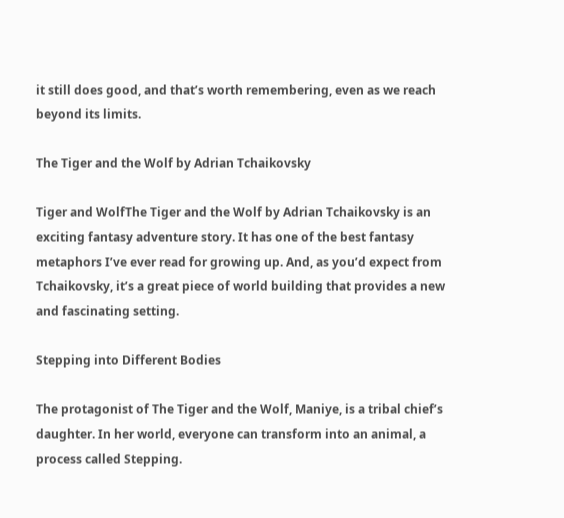it still does good, and that’s worth remembering, even as we reach beyond its limits.

The Tiger and the Wolf by Adrian Tchaikovsky

Tiger and WolfThe Tiger and the Wolf by Adrian Tchaikovsky is an exciting fantasy adventure story. It has one of the best fantasy metaphors I’ve ever read for growing up. And, as you’d expect from Tchaikovsky, it’s a great piece of world building that provides a new and fascinating setting.

Stepping into Different Bodies

The protagonist of The Tiger and the Wolf, Maniye, is a tribal chief’s daughter. In her world, everyone can transform into an animal, a process called Stepping.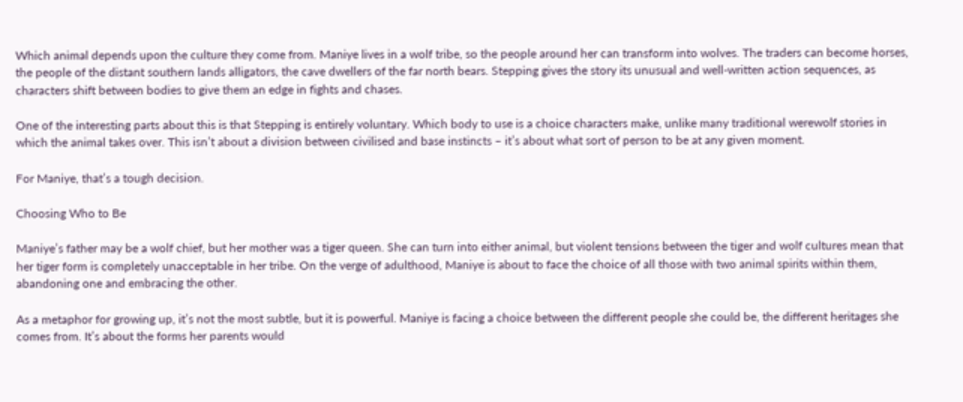Which animal depends upon the culture they come from. Maniye lives in a wolf tribe, so the people around her can transform into wolves. The traders can become horses, the people of the distant southern lands alligators, the cave dwellers of the far north bears. Stepping gives the story its unusual and well-written action sequences, as characters shift between bodies to give them an edge in fights and chases.

One of the interesting parts about this is that Stepping is entirely voluntary. Which body to use is a choice characters make, unlike many traditional werewolf stories in which the animal takes over. This isn’t about a division between civilised and base instincts – it’s about what sort of person to be at any given moment.

For Maniye, that’s a tough decision.

Choosing Who to Be

Maniye’s father may be a wolf chief, but her mother was a tiger queen. She can turn into either animal, but violent tensions between the tiger and wolf cultures mean that her tiger form is completely unacceptable in her tribe. On the verge of adulthood, Maniye is about to face the choice of all those with two animal spirits within them, abandoning one and embracing the other.

As a metaphor for growing up, it’s not the most subtle, but it is powerful. Maniye is facing a choice between the different people she could be, the different heritages she comes from. It’s about the forms her parents would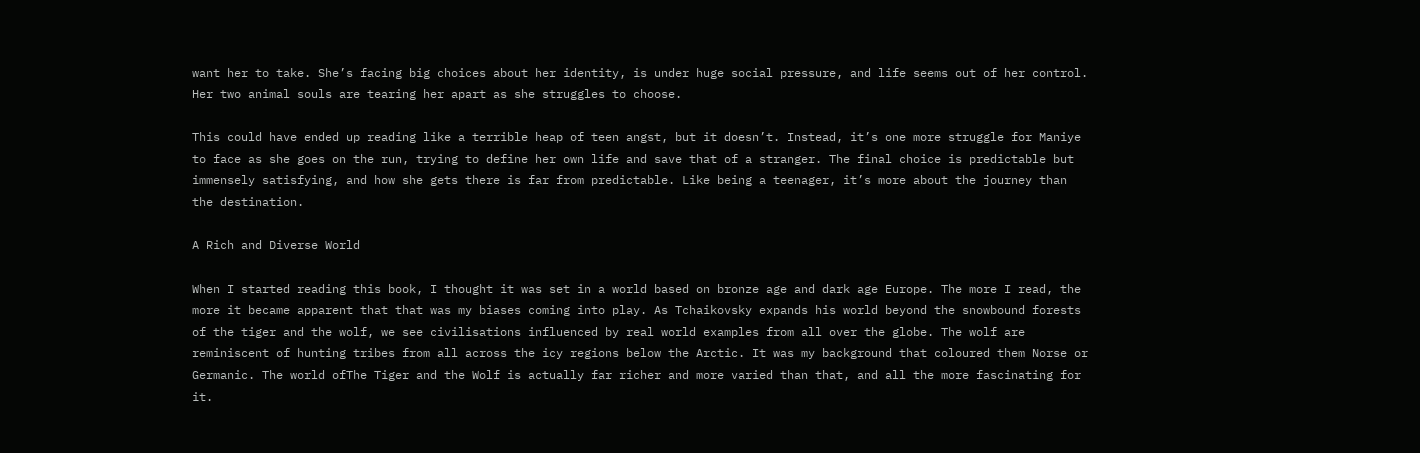want her to take. She’s facing big choices about her identity, is under huge social pressure, and life seems out of her control. Her two animal souls are tearing her apart as she struggles to choose.

This could have ended up reading like a terrible heap of teen angst, but it doesn’t. Instead, it’s one more struggle for Maniye to face as she goes on the run, trying to define her own life and save that of a stranger. The final choice is predictable but immensely satisfying, and how she gets there is far from predictable. Like being a teenager, it’s more about the journey than the destination.

A Rich and Diverse World

When I started reading this book, I thought it was set in a world based on bronze age and dark age Europe. The more I read, the more it became apparent that that was my biases coming into play. As Tchaikovsky expands his world beyond the snowbound forests of the tiger and the wolf, we see civilisations influenced by real world examples from all over the globe. The wolf are reminiscent of hunting tribes from all across the icy regions below the Arctic. It was my background that coloured them Norse or Germanic. The world ofThe Tiger and the Wolf is actually far richer and more varied than that, and all the more fascinating for it.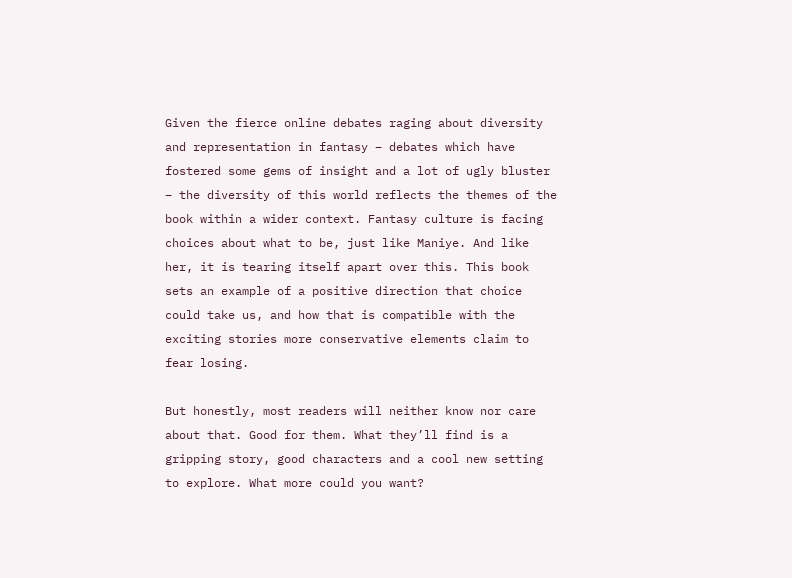Given the fierce online debates raging about diversity and representation in fantasy – debates which have fostered some gems of insight and a lot of ugly bluster – the diversity of this world reflects the themes of the book within a wider context. Fantasy culture is facing choices about what to be, just like Maniye. And like her, it is tearing itself apart over this. This book sets an example of a positive direction that choice could take us, and how that is compatible with the exciting stories more conservative elements claim to fear losing.

But honestly, most readers will neither know nor care about that. Good for them. What they’ll find is a gripping story, good characters and a cool new setting to explore. What more could you want?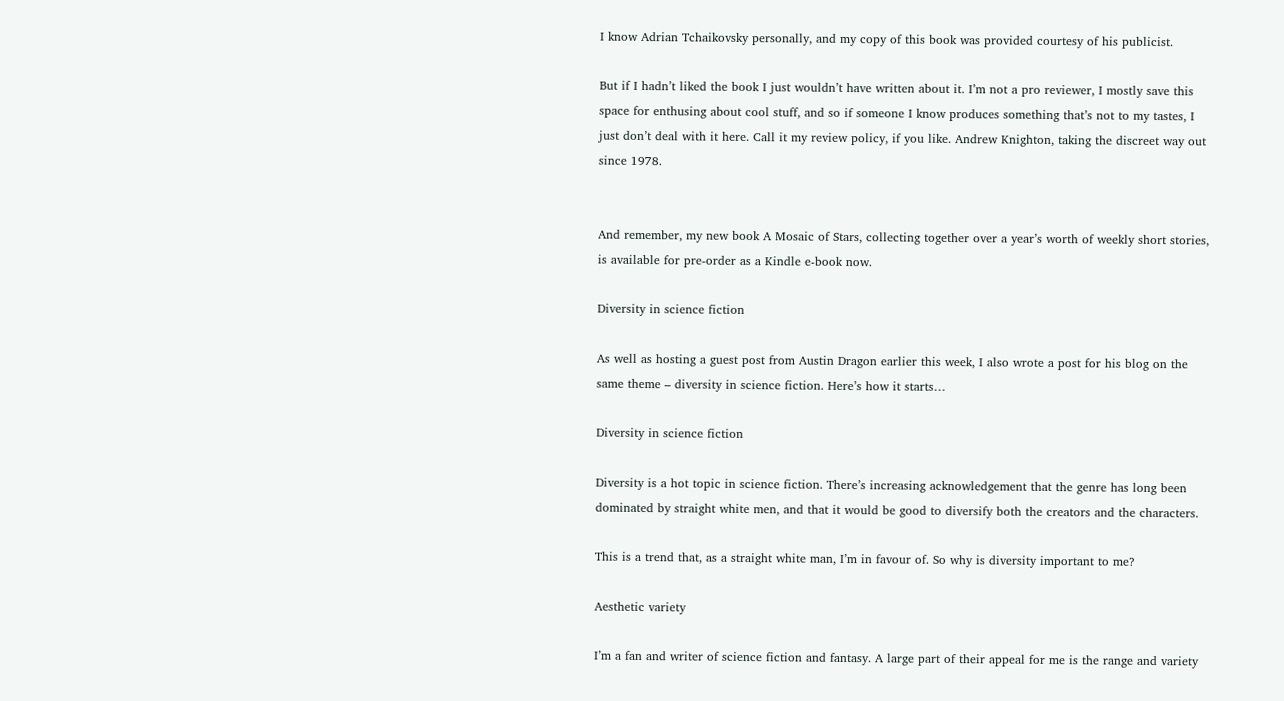I know Adrian Tchaikovsky personally, and my copy of this book was provided courtesy of his publicist.

But if I hadn’t liked the book I just wouldn’t have written about it. I’m not a pro reviewer, I mostly save this space for enthusing about cool stuff, and so if someone I know produces something that’s not to my tastes, I just don’t deal with it here. Call it my review policy, if you like. Andrew Knighton, taking the discreet way out since 1978.


And remember, my new book A Mosaic of Stars, collecting together over a year’s worth of weekly short stories, is available for pre-order as a Kindle e-book now.

Diversity in science fiction

As well as hosting a guest post from Austin Dragon earlier this week, I also wrote a post for his blog on the same theme – diversity in science fiction. Here’s how it starts…

Diversity in science fiction

Diversity is a hot topic in science fiction. There’s increasing acknowledgement that the genre has long been dominated by straight white men, and that it would be good to diversify both the creators and the characters.

This is a trend that, as a straight white man, I’m in favour of. So why is diversity important to me?

Aesthetic variety

I’m a fan and writer of science fiction and fantasy. A large part of their appeal for me is the range and variety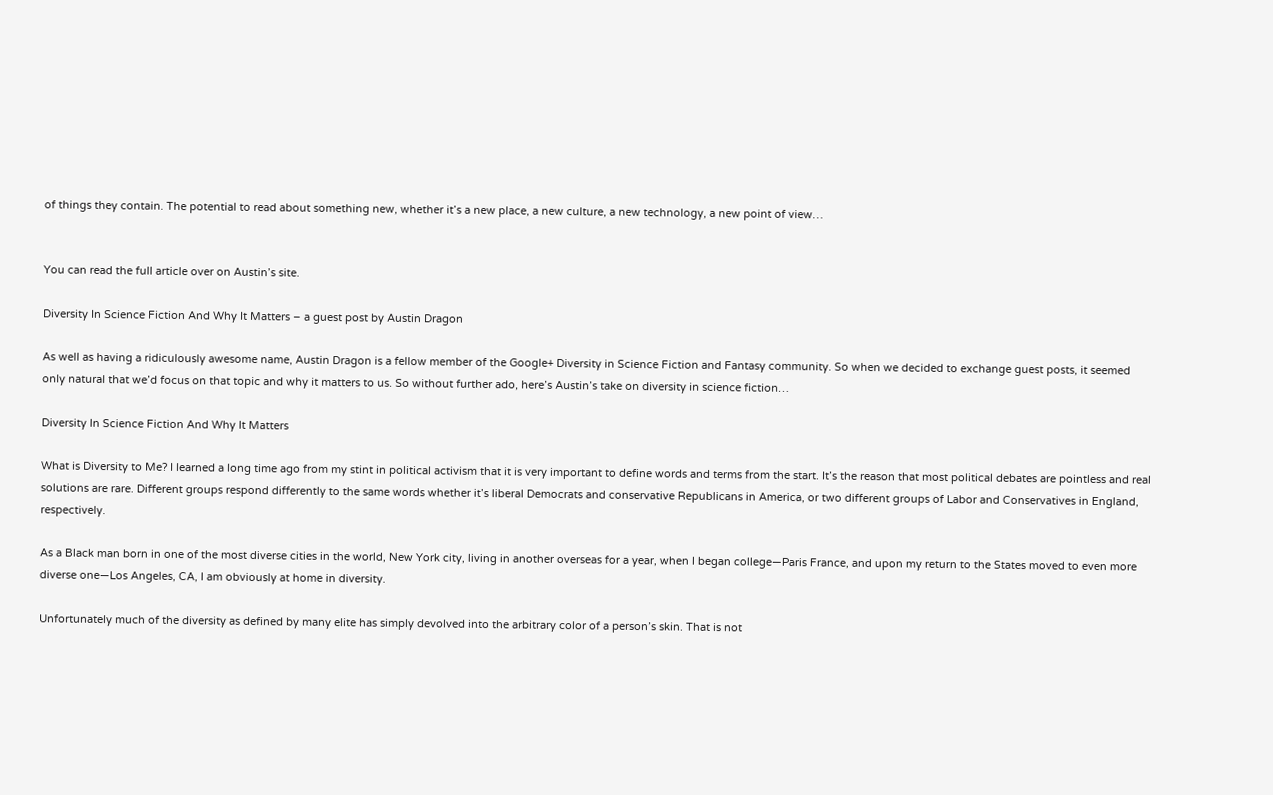of things they contain. The potential to read about something new, whether it’s a new place, a new culture, a new technology, a new point of view…


You can read the full article over on Austin’s site.

Diversity In Science Fiction And Why It Matters – a guest post by Austin Dragon

As well as having a ridiculously awesome name, Austin Dragon is a fellow member of the Google+ Diversity in Science Fiction and Fantasy community. So when we decided to exchange guest posts, it seemed only natural that we’d focus on that topic and why it matters to us. So without further ado, here’s Austin’s take on diversity in science fiction…

Diversity In Science Fiction And Why It Matters

What is Diversity to Me? I learned a long time ago from my stint in political activism that it is very important to define words and terms from the start. It’s the reason that most political debates are pointless and real solutions are rare. Different groups respond differently to the same words whether it’s liberal Democrats and conservative Republicans in America, or two different groups of Labor and Conservatives in England, respectively.

As a Black man born in one of the most diverse cities in the world, New York city, living in another overseas for a year, when I began college—Paris France, and upon my return to the States moved to even more diverse one—Los Angeles, CA, I am obviously at home in diversity.

Unfortunately much of the diversity as defined by many elite has simply devolved into the arbitrary color of a person’s skin. That is not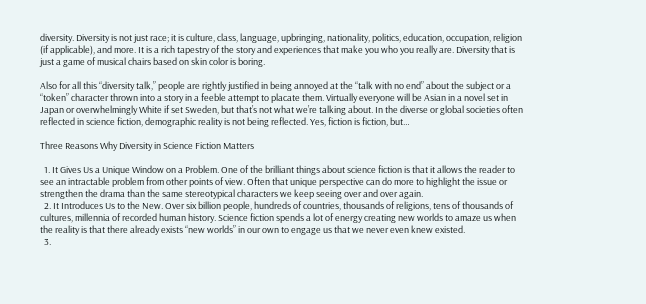diversity. Diversity is not just race; it is culture, class, language, upbringing, nationality, politics, education, occupation, religion (if applicable), and more. It is a rich tapestry of the story and experiences that make you who you really are. Diversity that is just a game of musical chairs based on skin color is boring.

Also for all this “diversity talk,” people are rightly justified in being annoyed at the “talk with no end” about the subject or a “token” character thrown into a story in a feeble attempt to placate them. Virtually everyone will be Asian in a novel set in Japan or overwhelmingly White if set Sweden, but that’s not what we’re talking about. In the diverse or global societies often reflected in science fiction, demographic reality is not being reflected. Yes, fiction is fiction, but…

Three Reasons Why Diversity in Science Fiction Matters

  1. It Gives Us a Unique Window on a Problem. One of the brilliant things about science fiction is that it allows the reader to see an intractable problem from other points of view. Often that unique perspective can do more to highlight the issue or strengthen the drama than the same stereotypical characters we keep seeing over and over again.
  2. It Introduces Us to the New. Over six billion people, hundreds of countries, thousands of religions, tens of thousands of cultures, millennia of recorded human history. Science fiction spends a lot of energy creating new worlds to amaze us when the reality is that there already exists “new worlds” in our own to engage us that we never even knew existed.
  3.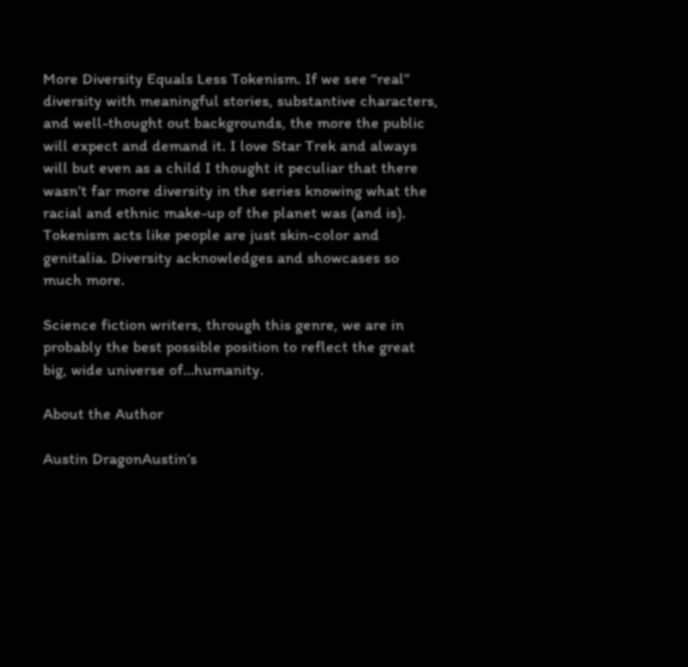More Diversity Equals Less Tokenism. If we see “real” diversity with meaningful stories, substantive characters, and well-thought out backgrounds, the more the public will expect and demand it. I love Star Trek and always will but even as a child I thought it peculiar that there wasn’t far more diversity in the series knowing what the racial and ethnic make-up of the planet was (and is). Tokenism acts like people are just skin-color and genitalia. Diversity acknowledges and showcases so much more.

Science fiction writers, through this genre, we are in probably the best possible position to reflect the great big, wide universe of…humanity.

About the Author

Austin DragonAustin’s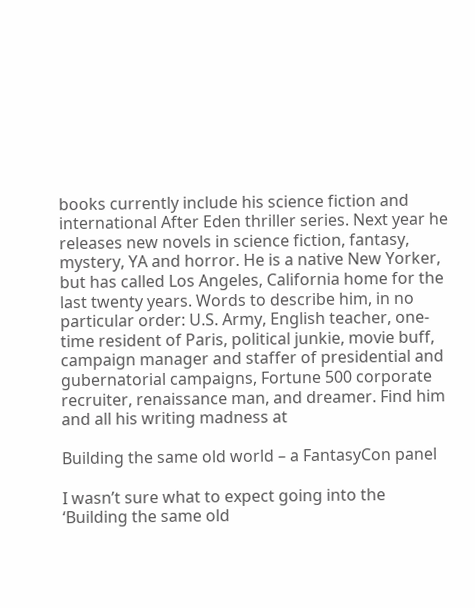books currently include his science fiction and international After Eden thriller series. Next year he releases new novels in science fiction, fantasy, mystery, YA and horror. He is a native New Yorker, but has called Los Angeles, California home for the last twenty years. Words to describe him, in no particular order: U.S. Army, English teacher, one-time resident of Paris, political junkie, movie buff, campaign manager and staffer of presidential and gubernatorial campaigns, Fortune 500 corporate recruiter, renaissance man, and dreamer. Find him and all his writing madness at

Building the same old world – a FantasyCon panel

I wasn’t sure what to expect going into the ‘Building the same old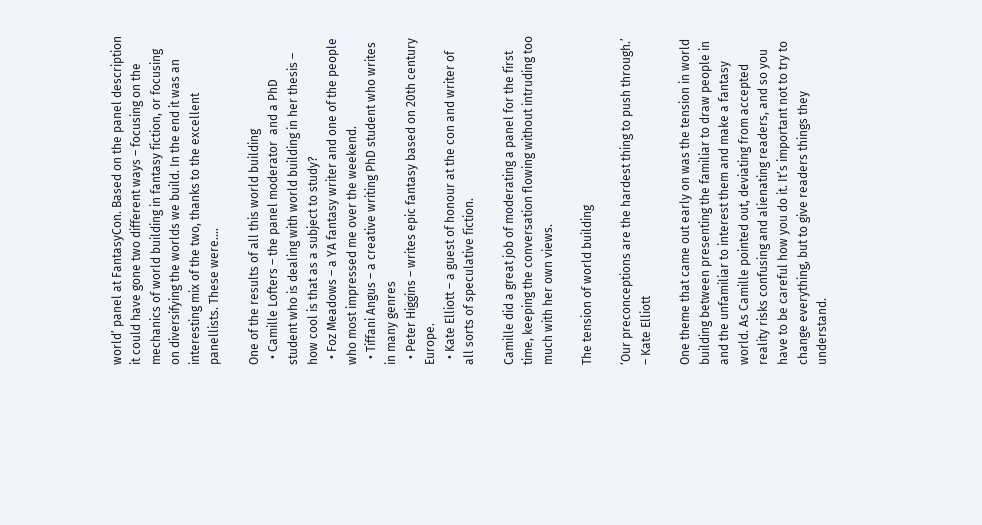world’ panel at FantasyCon. Based on the panel description it could have gone two different ways – focusing on the mechanics of world building in fantasy fiction, or focusing on diversifying the worlds we build. In the end it was an interesting mix of the two, thanks to the excellent panellists. These were….

One of the results of all this world building
  • Camille Lofters – the panel moderator  and a PhD student who is dealing with world building in her thesis – how cool is that as a subject to study?
  • Foz Meadows – a YA fantasy writer and one of the people who most impressed me over the weekend.
  • Tiffani Angus – a creative writing PhD student who writes in many genres
  • Peter Higgins – writes epic fantasy based on 20th century Europe.
  • Kate Elliott – a guest of honour at the con and writer of all sorts of speculative fiction.

Camille did a great job of moderating a panel for the first time, keeping the conversation flowing without intruding too much with her own views.

The tension of world building

‘Our preconceptions are the hardest thing to push through.’ – Kate Elliott

One theme that came out early on was the tension in world building between presenting the familiar to draw people in and the unfamiliar to interest them and make a fantasy world. As Camille pointed out, deviating from accepted reality risks confusing and alienating readers, and so you have to be careful how you do it. It’s important not to try to change everything, but to give readers things they understand.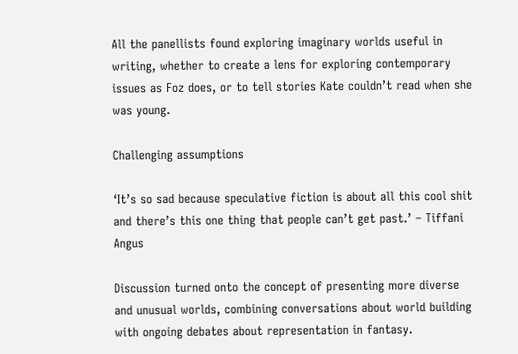All the panellists found exploring imaginary worlds useful in writing, whether to create a lens for exploring contemporary issues as Foz does, or to tell stories Kate couldn’t read when she was young.

Challenging assumptions

‘It’s so sad because speculative fiction is about all this cool shit and there’s this one thing that people can’t get past.’ – Tiffani Angus

Discussion turned onto the concept of presenting more diverse and unusual worlds, combining conversations about world building with ongoing debates about representation in fantasy.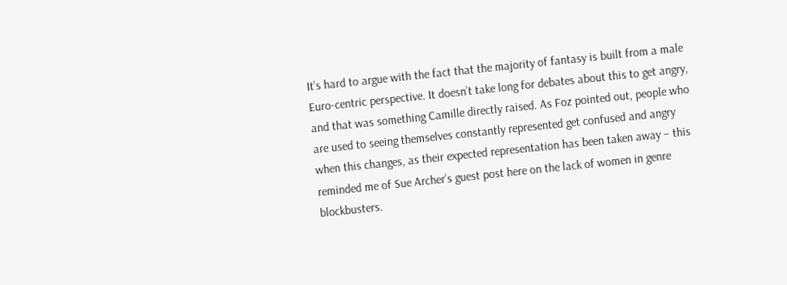It’s hard to argue with the fact that the majority of fantasy is built from a male Euro-centric perspective. It doesn’t take long for debates about this to get angry, and that was something Camille directly raised. As Foz pointed out, people who are used to seeing themselves constantly represented get confused and angry when this changes, as their expected representation has been taken away – this reminded me of Sue Archer’s guest post here on the lack of women in genre blockbusters.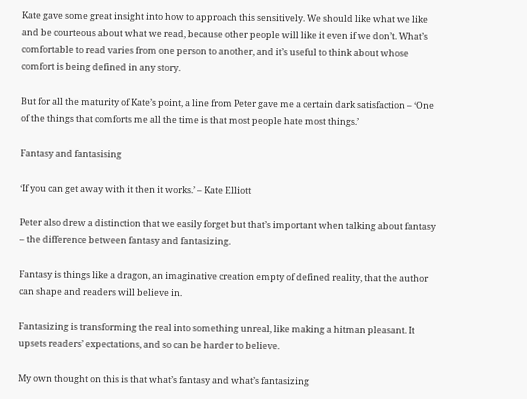Kate gave some great insight into how to approach this sensitively. We should like what we like and be courteous about what we read, because other people will like it even if we don’t. What’s comfortable to read varies from one person to another, and it’s useful to think about whose comfort is being defined in any story.

But for all the maturity of Kate’s point, a line from Peter gave me a certain dark satisfaction – ‘One of the things that comforts me all the time is that most people hate most things.’

Fantasy and fantasising

‘If you can get away with it then it works.’ – Kate Elliott

Peter also drew a distinction that we easily forget but that’s important when talking about fantasy – the difference between fantasy and fantasizing.

Fantasy is things like a dragon, an imaginative creation empty of defined reality, that the author can shape and readers will believe in.

Fantasizing is transforming the real into something unreal, like making a hitman pleasant. It upsets readers’ expectations, and so can be harder to believe.

My own thought on this is that what’s fantasy and what’s fantasizing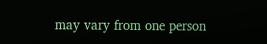may vary from one person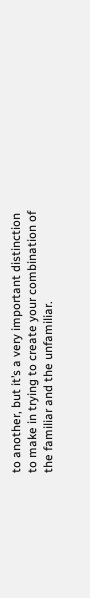to another, but it’s a very important distinction to make in trying to create your combination of the familiar and the unfamiliar.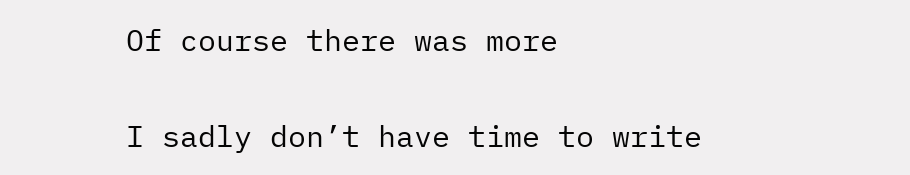Of course there was more

I sadly don’t have time to write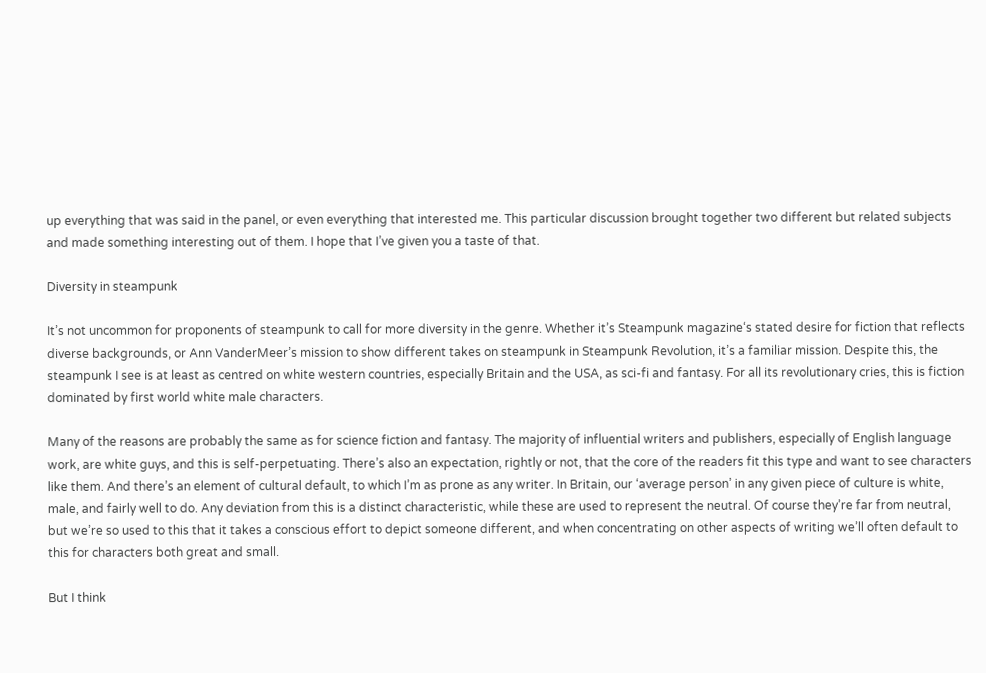up everything that was said in the panel, or even everything that interested me. This particular discussion brought together two different but related subjects and made something interesting out of them. I hope that I’ve given you a taste of that.

Diversity in steampunk

It’s not uncommon for proponents of steampunk to call for more diversity in the genre. Whether it’s Steampunk magazine‘s stated desire for fiction that reflects diverse backgrounds, or Ann VanderMeer’s mission to show different takes on steampunk in Steampunk Revolution, it’s a familiar mission. Despite this, the steampunk I see is at least as centred on white western countries, especially Britain and the USA, as sci-fi and fantasy. For all its revolutionary cries, this is fiction dominated by first world white male characters.

Many of the reasons are probably the same as for science fiction and fantasy. The majority of influential writers and publishers, especially of English language work, are white guys, and this is self-perpetuating. There’s also an expectation, rightly or not, that the core of the readers fit this type and want to see characters like them. And there’s an element of cultural default, to which I’m as prone as any writer. In Britain, our ‘average person’ in any given piece of culture is white, male, and fairly well to do. Any deviation from this is a distinct characteristic, while these are used to represent the neutral. Of course they’re far from neutral, but we’re so used to this that it takes a conscious effort to depict someone different, and when concentrating on other aspects of writing we’ll often default to this for characters both great and small.

But I think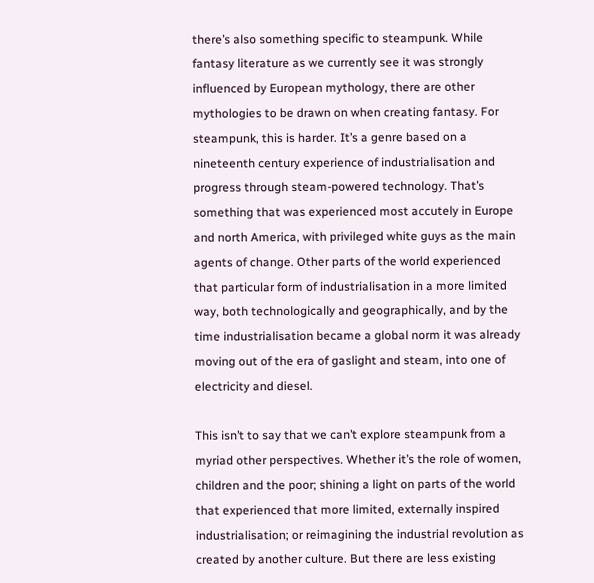there’s also something specific to steampunk. While fantasy literature as we currently see it was strongly influenced by European mythology, there are other mythologies to be drawn on when creating fantasy. For steampunk, this is harder. It’s a genre based on a nineteenth century experience of industrialisation and progress through steam-powered technology. That’s something that was experienced most accutely in Europe and north America, with privileged white guys as the main agents of change. Other parts of the world experienced that particular form of industrialisation in a more limited way, both technologically and geographically, and by the time industrialisation became a global norm it was already moving out of the era of gaslight and steam, into one of electricity and diesel.

This isn’t to say that we can’t explore steampunk from a myriad other perspectives. Whether it’s the role of women, children and the poor; shining a light on parts of the world that experienced that more limited, externally inspired industrialisation; or reimagining the industrial revolution as created by another culture. But there are less existing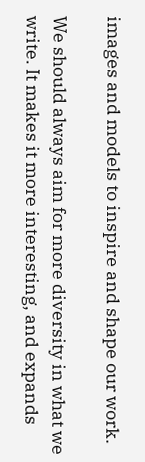images and models to inspire and shape our work.

We should always aim for more diversity in what we write. It makes it more interesting, and expands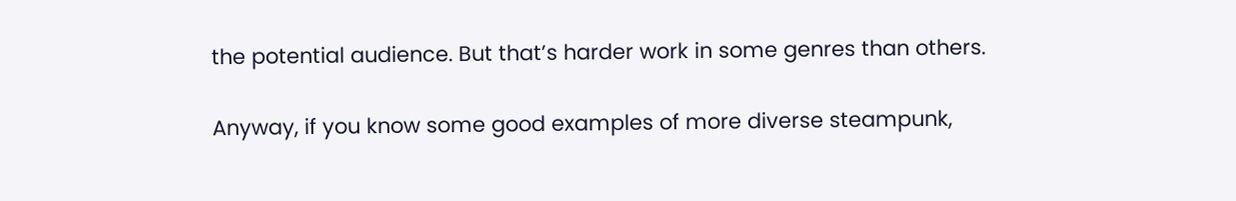the potential audience. But that’s harder work in some genres than others.

Anyway, if you know some good examples of more diverse steampunk,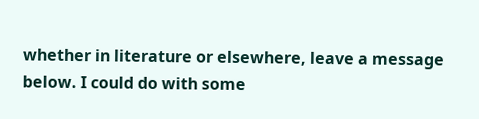whether in literature or elsewhere, leave a message below. I could do with some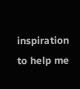inspiration to help me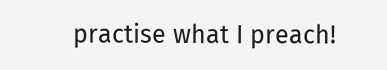practise what I preach!